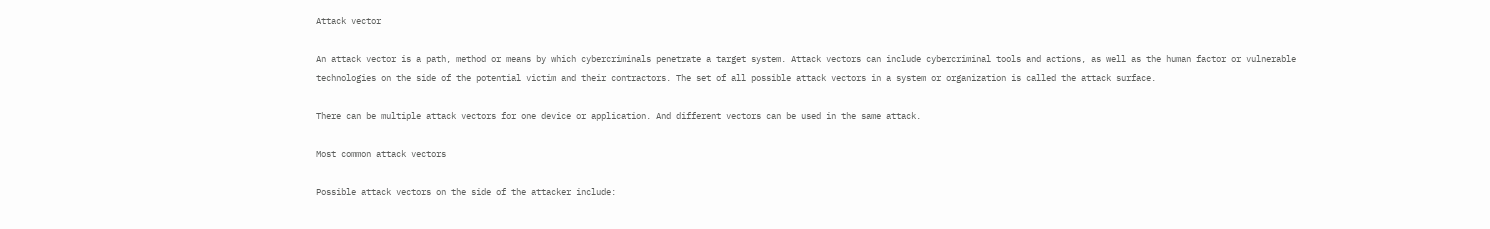Attack vector

An attack vector is a path, method or means by which cybercriminals penetrate a target system. Attack vectors can include cybercriminal tools and actions, as well as the human factor or vulnerable technologies on the side of the potential victim and their contractors. The set of all possible attack vectors in a system or organization is called the attack surface.

There can be multiple attack vectors for one device or application. And different vectors can be used in the same attack.

Most common attack vectors

Possible attack vectors on the side of the attacker include: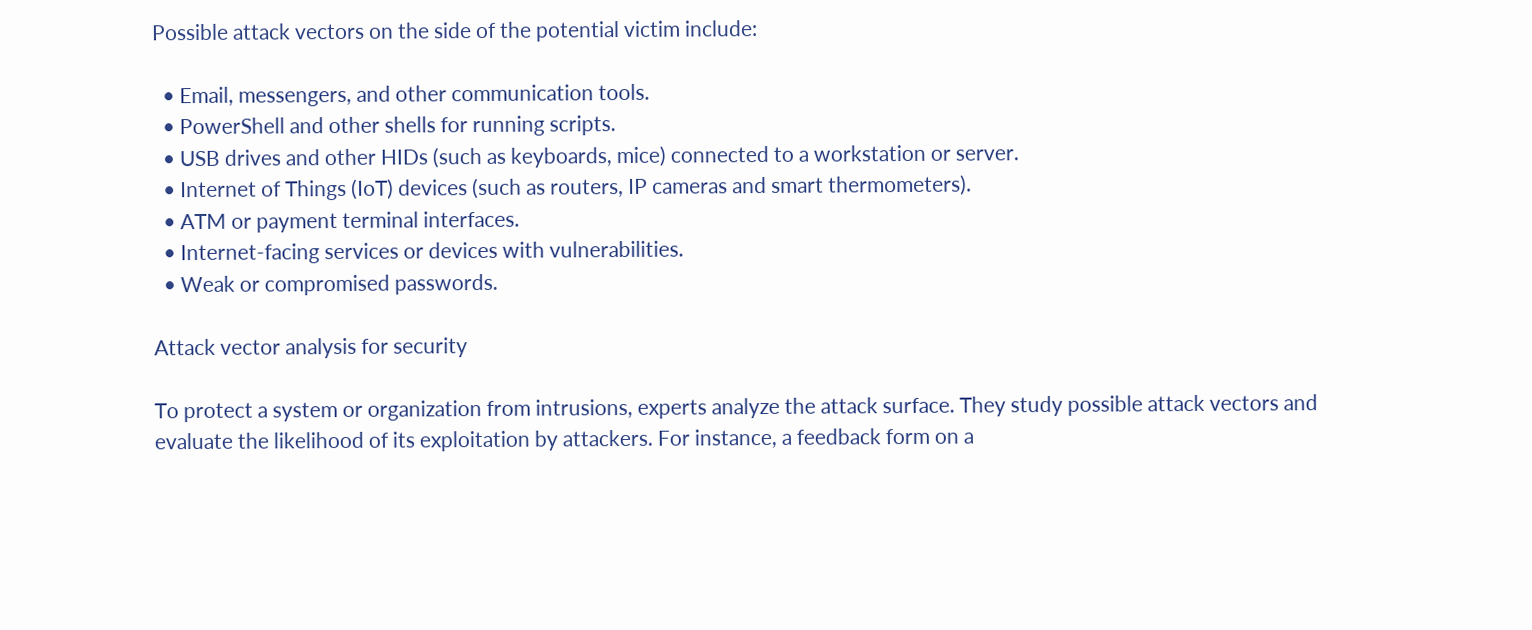Possible attack vectors on the side of the potential victim include:

  • Email, messengers, and other communication tools.
  • PowerShell and other shells for running scripts.
  • USB drives and other HIDs (such as keyboards, mice) connected to a workstation or server.
  • Internet of Things (IoT) devices (such as routers, IP cameras and smart thermometers).
  • ATM or payment terminal interfaces.
  • Internet-facing services or devices with vulnerabilities.
  • Weak or compromised passwords.

Attack vector analysis for security

To protect a system or organization from intrusions, experts analyze the attack surface. They study possible attack vectors and evaluate the likelihood of its exploitation by attackers. For instance, a feedback form on a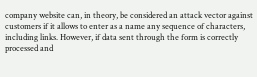company website can, in theory, be considered an attack vector against customers if it allows to enter as a name any sequence of characters, including links. However, if data sent through the form is correctly processed and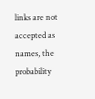links are not accepted as names, the probability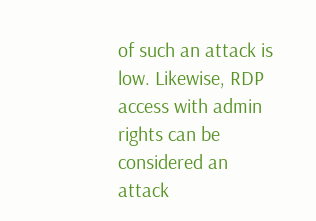of such an attack is low. Likewise, RDP access with admin rights can be considered an attack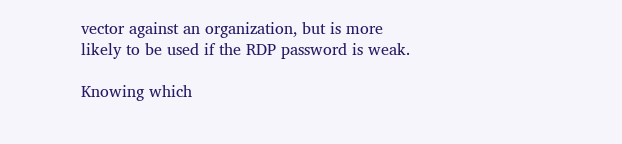vector against an organization, but is more likely to be used if the RDP password is weak.

Knowing which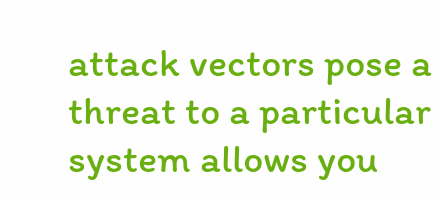attack vectors pose a threat to a particular system allows you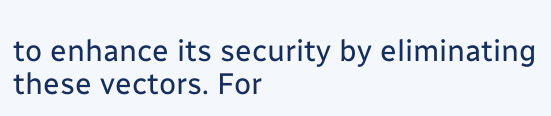to enhance its security by eliminating these vectors. For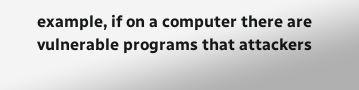example, if on a computer there are vulnerable programs that attackers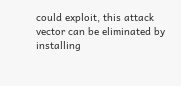could exploit, this attack vector can be eliminated by installing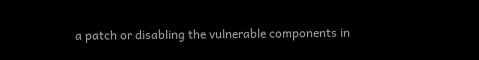a patch or disabling the vulnerable components in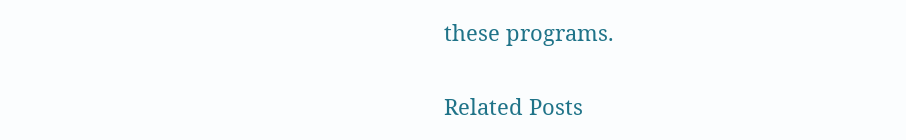these programs.

Related Posts